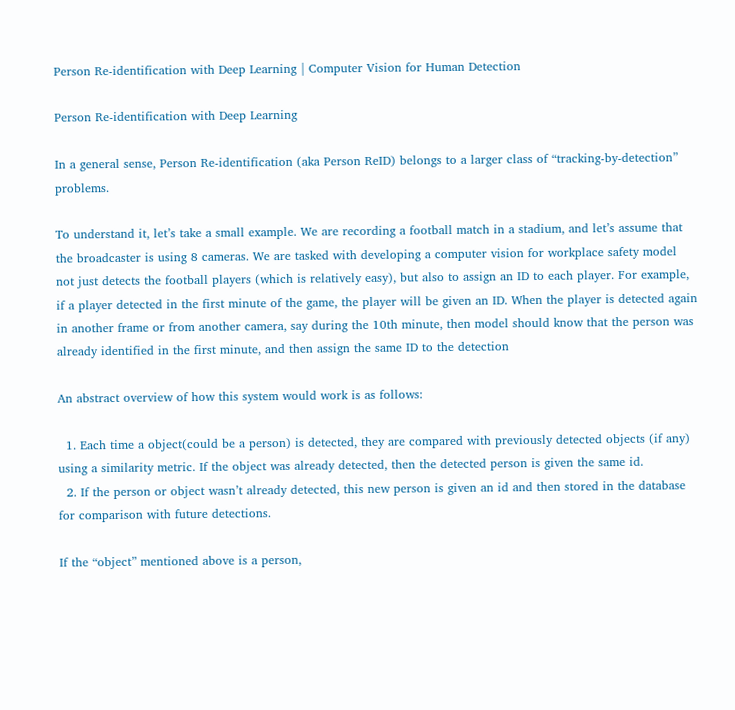Person Re-identification with Deep Learning | Computer Vision for Human Detection

Person Re-identification with Deep Learning

In a general sense, Person Re-identification (aka Person ReID) belongs to a larger class of “tracking-by-detection” problems.

To understand it, let’s take a small example. We are recording a football match in a stadium, and let’s assume that the broadcaster is using 8 cameras. We are tasked with developing a computer vision for workplace safety model not just detects the football players (which is relatively easy), but also to assign an ID to each player. For example, if a player detected in the first minute of the game, the player will be given an ID. When the player is detected again in another frame or from another camera, say during the 10th minute, then model should know that the person was already identified in the first minute, and then assign the same ID to the detection

An abstract overview of how this system would work is as follows:

  1. Each time a object(could be a person) is detected, they are compared with previously detected objects (if any) using a similarity metric. If the object was already detected, then the detected person is given the same id.
  2. If the person or object wasn’t already detected, this new person is given an id and then stored in the database for comparison with future detections.

If the “object” mentioned above is a person,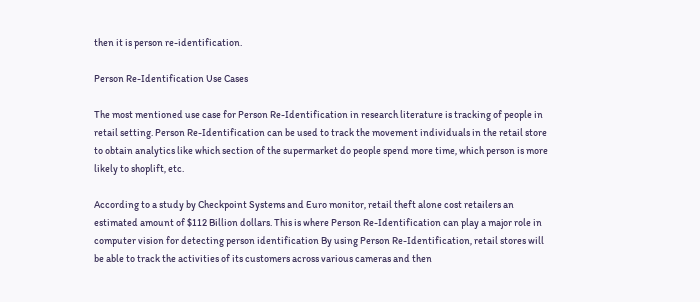then it is person re-identification.

Person Re-Identification Use Cases

The most mentioned use case for Person Re-Identification in research literature is tracking of people in retail setting. Person Re-Identification can be used to track the movement individuals in the retail store to obtain analytics like which section of the supermarket do people spend more time, which person is more likely to shoplift, etc.

According to a study by Checkpoint Systems and Euro monitor, retail theft alone cost retailers an estimated amount of $112 Billion dollars. This is where Person Re-Identification can play a major role in computer vision for detecting person identification By using Person Re-Identification, retail stores will be able to track the activities of its customers across various cameras and then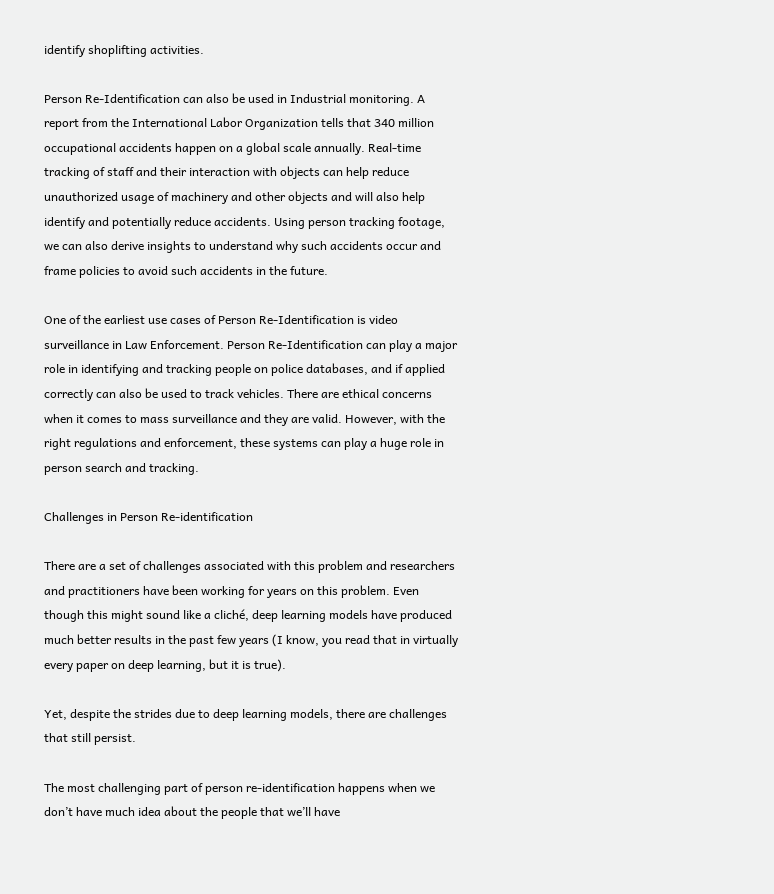identify shoplifting activities.

Person Re-Identification can also be used in Industrial monitoring. A report from the International Labor Organization tells that 340 million occupational accidents happen on a global scale annually. Real-time tracking of staff and their interaction with objects can help reduce unauthorized usage of machinery and other objects and will also help identify and potentially reduce accidents. Using person tracking footage, we can also derive insights to understand why such accidents occur and frame policies to avoid such accidents in the future.

One of the earliest use cases of Person Re-Identification is video surveillance in Law Enforcement. Person Re-Identification can play a major role in identifying and tracking people on police databases, and if applied correctly can also be used to track vehicles. There are ethical concerns when it comes to mass surveillance and they are valid. However, with the right regulations and enforcement, these systems can play a huge role in person search and tracking.

Challenges in Person Re-identification

There are a set of challenges associated with this problem and researchers and practitioners have been working for years on this problem. Even though this might sound like a cliché, deep learning models have produced much better results in the past few years (I know, you read that in virtually every paper on deep learning, but it is true).

Yet, despite the strides due to deep learning models, there are challenges that still persist.

The most challenging part of person re-identification happens when we don’t have much idea about the people that we’ll have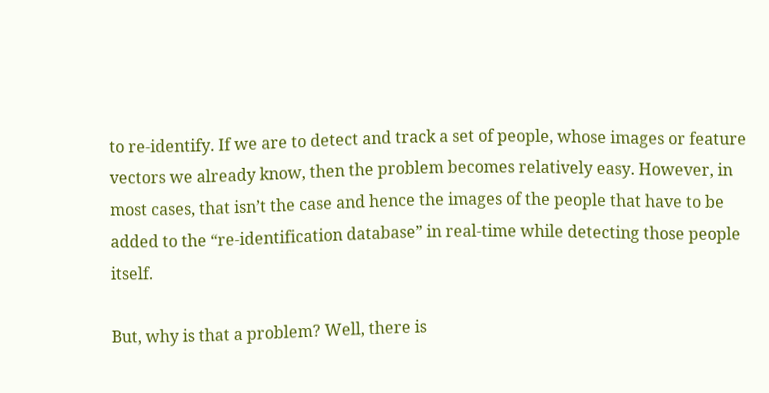to re-identify. If we are to detect and track a set of people, whose images or feature vectors we already know, then the problem becomes relatively easy. However, in most cases, that isn’t the case and hence the images of the people that have to be added to the “re-identification database” in real-time while detecting those people itself.

But, why is that a problem? Well, there is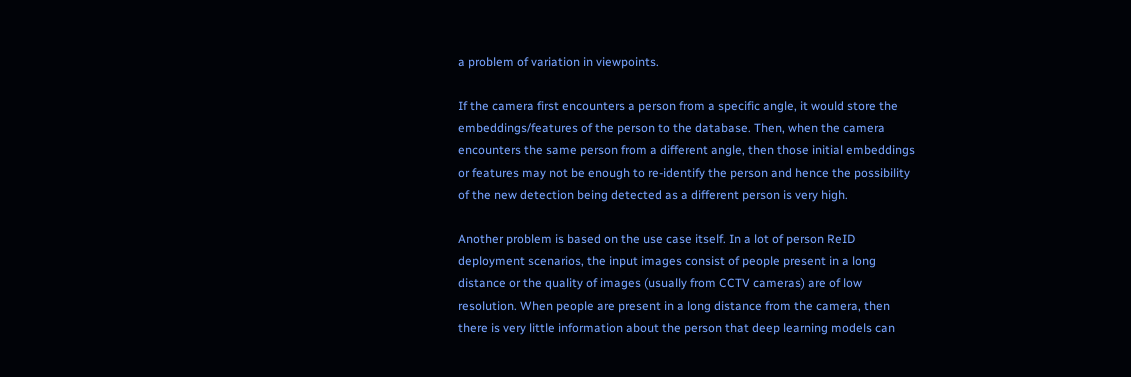a problem of variation in viewpoints.

If the camera first encounters a person from a specific angle, it would store the embeddings/features of the person to the database. Then, when the camera encounters the same person from a different angle, then those initial embeddings or features may not be enough to re-identify the person and hence the possibility of the new detection being detected as a different person is very high.

Another problem is based on the use case itself. In a lot of person ReID deployment scenarios, the input images consist of people present in a long distance or the quality of images (usually from CCTV cameras) are of low resolution. When people are present in a long distance from the camera, then there is very little information about the person that deep learning models can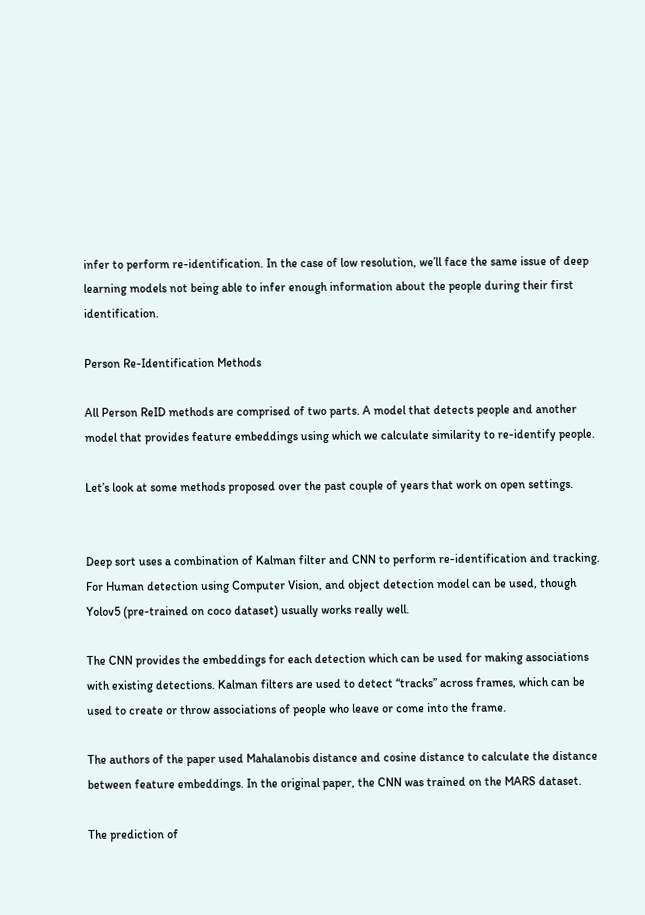infer to perform re-identification. In the case of low resolution, we’ll face the same issue of deep learning models not being able to infer enough information about the people during their first identification.

Person Re-Identification Methods

All Person ReID methods are comprised of two parts. A model that detects people and another model that provides feature embeddings using which we calculate similarity to re-identify people.

Let’s look at some methods proposed over the past couple of years that work on open settings.


Deep sort uses a combination of Kalman filter and CNN to perform re-identification and tracking. For Human detection using Computer Vision, and object detection model can be used, though Yolov5 (pre-trained on coco dataset) usually works really well.

The CNN provides the embeddings for each detection which can be used for making associations with existing detections. Kalman filters are used to detect “tracks” across frames, which can be used to create or throw associations of people who leave or come into the frame.

The authors of the paper used Mahalanobis distance and cosine distance to calculate the distance between feature embeddings. In the original paper, the CNN was trained on the MARS dataset.

The prediction of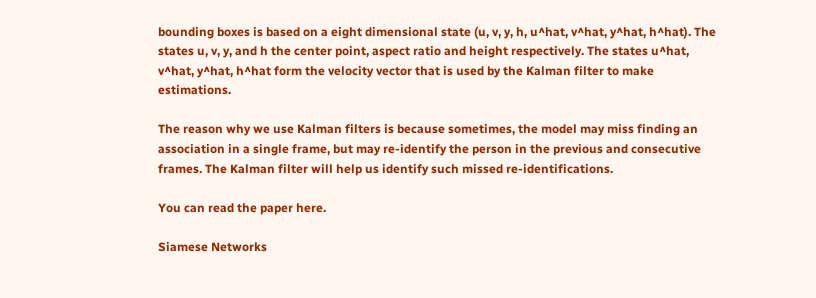bounding boxes is based on a eight dimensional state (u, v, y, h, u^hat, v^hat, y^hat, h^hat). The states u, v, y, and h the center point, aspect ratio and height respectively. The states u^hat, v^hat, y^hat, h^hat form the velocity vector that is used by the Kalman filter to make estimations.

The reason why we use Kalman filters is because sometimes, the model may miss finding an association in a single frame, but may re-identify the person in the previous and consecutive frames. The Kalman filter will help us identify such missed re-identifications.

You can read the paper here.

Siamese Networks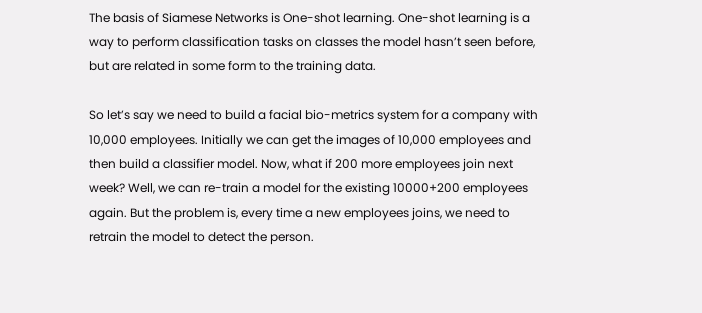The basis of Siamese Networks is One-shot learning. One-shot learning is a way to perform classification tasks on classes the model hasn’t seen before, but are related in some form to the training data.

So let’s say we need to build a facial bio-metrics system for a company with 10,000 employees. Initially we can get the images of 10,000 employees and then build a classifier model. Now, what if 200 more employees join next week? Well, we can re-train a model for the existing 10000+200 employees again. But the problem is, every time a new employees joins, we need to retrain the model to detect the person.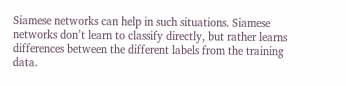Siamese networks can help in such situations. Siamese networks don’t learn to classify directly, but rather learns differences between the different labels from the training data.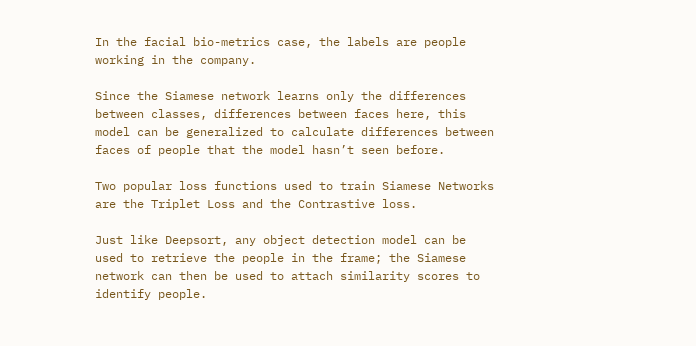In the facial bio-metrics case, the labels are people working in the company.

Since the Siamese network learns only the differences between classes, differences between faces here, this model can be generalized to calculate differences between faces of people that the model hasn’t seen before.

Two popular loss functions used to train Siamese Networks are the Triplet Loss and the Contrastive loss.

Just like Deepsort, any object detection model can be used to retrieve the people in the frame; the Siamese network can then be used to attach similarity scores to identify people.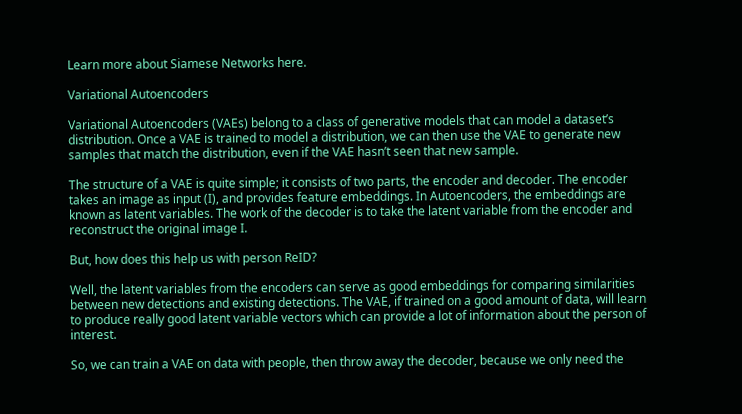Learn more about Siamese Networks here.

Variational Autoencoders

Variational Autoencoders (VAEs) belong to a class of generative models that can model a dataset’s distribution. Once a VAE is trained to model a distribution, we can then use the VAE to generate new samples that match the distribution, even if the VAE hasn’t seen that new sample.

The structure of a VAE is quite simple; it consists of two parts, the encoder and decoder. The encoder takes an image as input (I), and provides feature embeddings. In Autoencoders, the embeddings are known as latent variables. The work of the decoder is to take the latent variable from the encoder and reconstruct the original image I.

But, how does this help us with person ReID?

Well, the latent variables from the encoders can serve as good embeddings for comparing similarities between new detections and existing detections. The VAE, if trained on a good amount of data, will learn to produce really good latent variable vectors which can provide a lot of information about the person of interest.

So, we can train a VAE on data with people, then throw away the decoder, because we only need the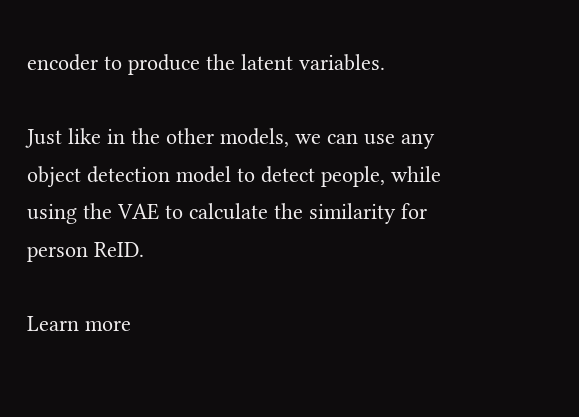encoder to produce the latent variables.

Just like in the other models, we can use any object detection model to detect people, while using the VAE to calculate the similarity for person ReID.

Learn more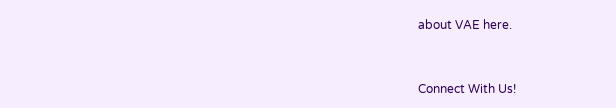about VAE here.


Connect With Us!